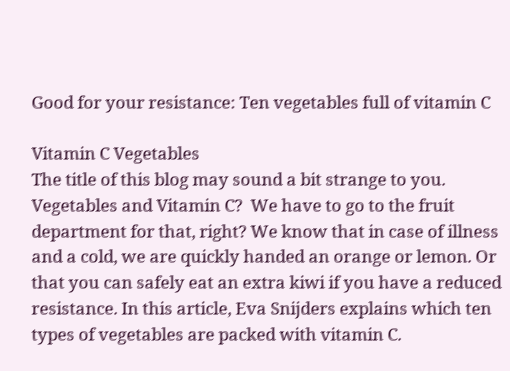Good for your resistance: Ten vegetables full of vitamin C

Vitamin C Vegetables
The title of this blog may sound a bit strange to you. Vegetables and Vitamin C?  We have to go to the fruit department for that, right? We know that in case of illness and a cold, we are quickly handed an orange or lemon. Or that you can safely eat an extra kiwi if you have a reduced resistance. In this article, Eva Snijders explains which ten types of vegetables are packed with vitamin C.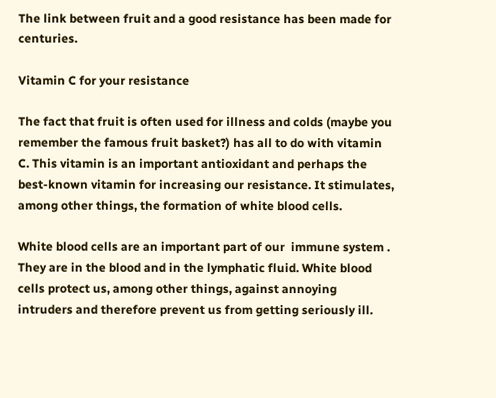The link between fruit and a good resistance has been made for centuries.

Vitamin C for your resistance

The fact that fruit is often used for illness and colds (maybe you remember the famous fruit basket?) has all to do with vitamin C. This vitamin is an important antioxidant and perhaps the best-known vitamin for increasing our resistance. It stimulates, among other things, the formation of white blood cells.

White blood cells are an important part of our  immune system .  They are in the blood and in the lymphatic fluid. White blood cells protect us, among other things, against annoying intruders and therefore prevent us from getting seriously ill.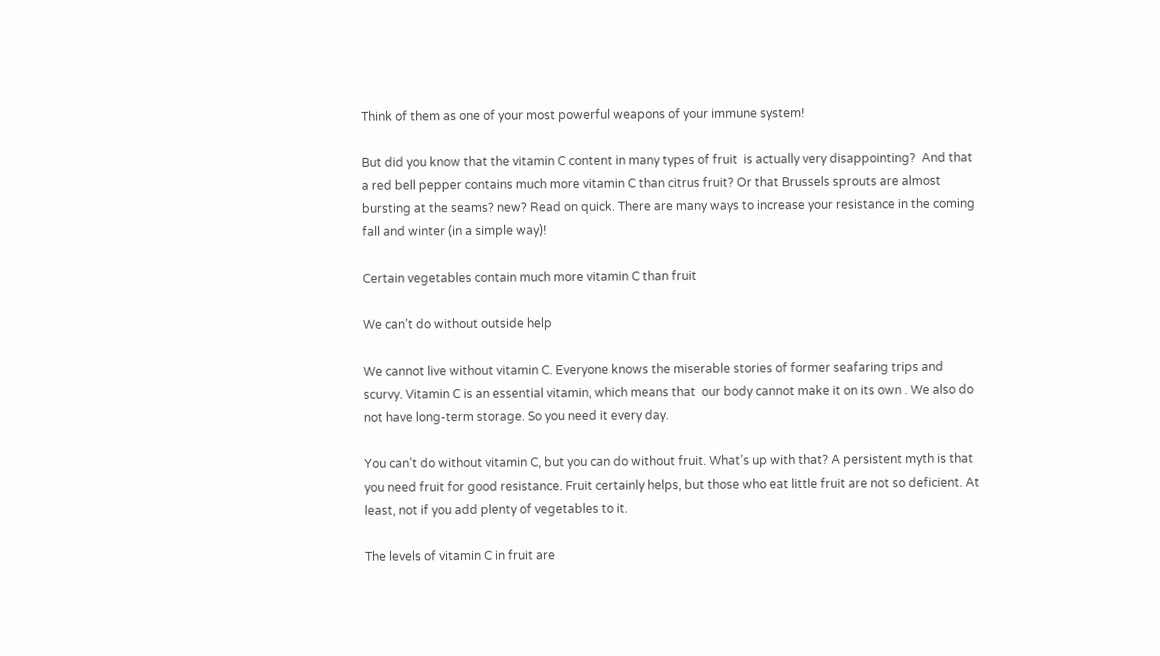Think of them as one of your most powerful weapons of your immune system!

But did you know that the vitamin C content in many types of fruit  is actually very disappointing?  And that a red bell pepper contains much more vitamin C than citrus fruit? Or that Brussels sprouts are almost bursting at the seams? new? Read on quick. There are many ways to increase your resistance in the coming fall and winter (in a simple way)!

Certain vegetables contain much more vitamin C than fruit

We can’t do without outside help

We cannot live without vitamin C. Everyone knows the miserable stories of former seafaring trips and scurvy. Vitamin C is an essential vitamin, which means that  our body cannot make it on its own . We also do not have long-term storage. So you need it every day.

You can’t do without vitamin C, but you can do without fruit. What’s up with that? A persistent myth is that you need fruit for good resistance. Fruit certainly helps, but those who eat little fruit are not so deficient. At least, not if you add plenty of vegetables to it.

The levels of vitamin C in fruit are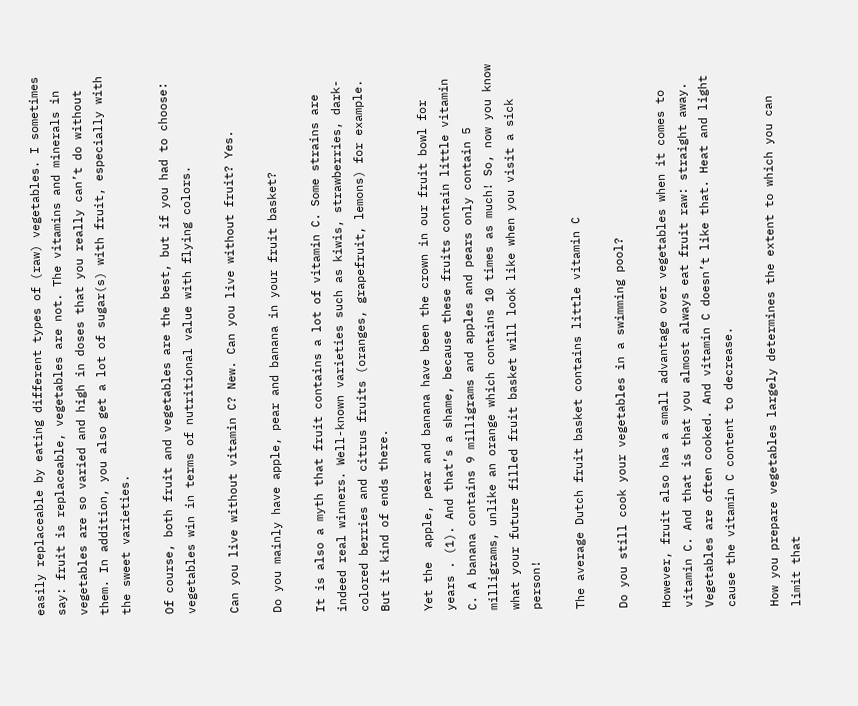easily replaceable by eating different types of (raw) vegetables. I sometimes say: fruit is replaceable, vegetables are not. The vitamins and minerals in vegetables are so varied and high in doses that you really can’t do without them. In addition, you also get a lot of sugar(s) with fruit, especially with the sweet varieties.

Of course, both fruit and vegetables are the best, but if you had to choose: vegetables win in terms of nutritional value with flying colors.

Can you live without vitamin C? New. Can you live without fruit? Yes.

Do you mainly have apple, pear and banana in your fruit basket?

It is also a myth that fruit contains a lot of vitamin C. Some strains are indeed real winners. Well-known varieties such as kiwis, strawberries, dark-colored berries and citrus fruits (oranges, grapefruit, lemons) for example. But it kind of ends there.

Yet the  apple, pear and banana have been the crown in our fruit bowl for years . (1). And that’s a shame, because these fruits contain little vitamin C. A banana contains 9 milligrams and apples and pears only contain 5 milligrams, unlike an orange which contains 10 times as much! So, now you know what your future filled fruit basket will look like when you visit a sick person!

The average Dutch fruit basket contains little vitamin C

Do you still cook your vegetables in a swimming pool?

However, fruit also has a small advantage over vegetables when it comes to vitamin C. And that is that you almost always eat fruit raw: straight away. Vegetables are often cooked. And vitamin C doesn’t like that. Heat and light cause the vitamin C content to decrease.

How you prepare vegetables largely determines the extent to which you can limit that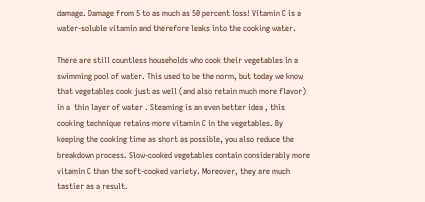damage. Damage from 5 to as much as 50 percent loss! Vitamin C is a water-soluble vitamin and therefore leaks into the cooking water.

There are still countless households who cook their vegetables in a swimming pool of water. This used to be the norm, but today we know that vegetables cook just as well (and also retain much more flavor) in a  thin layer of water . Steaming is an even better idea , this cooking technique retains more vitamin C in the vegetables. By keeping the cooking time as short as possible, you also reduce the breakdown process. Slow-cooked vegetables contain considerably more vitamin C than the soft-cooked variety. Moreover, they are much tastier as a result.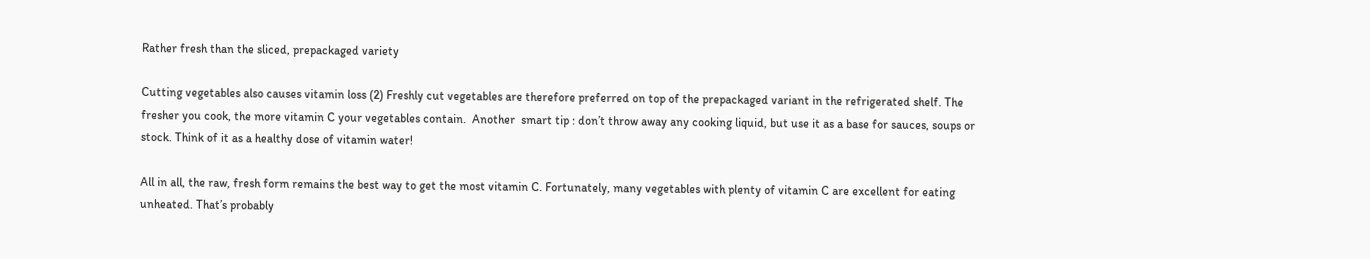Rather fresh than the sliced, prepackaged variety

Cutting vegetables also causes vitamin loss (2) Freshly cut vegetables are therefore preferred on top of the prepackaged variant in the refrigerated shelf. The fresher you cook, the more vitamin C your vegetables contain.  Another  smart tip : don’t throw away any cooking liquid, but use it as a base for sauces, soups or stock. Think of it as a healthy dose of vitamin water!

All in all, the raw, fresh form remains the best way to get the most vitamin C. Fortunately, many vegetables with plenty of vitamin C are excellent for eating unheated. That’s probably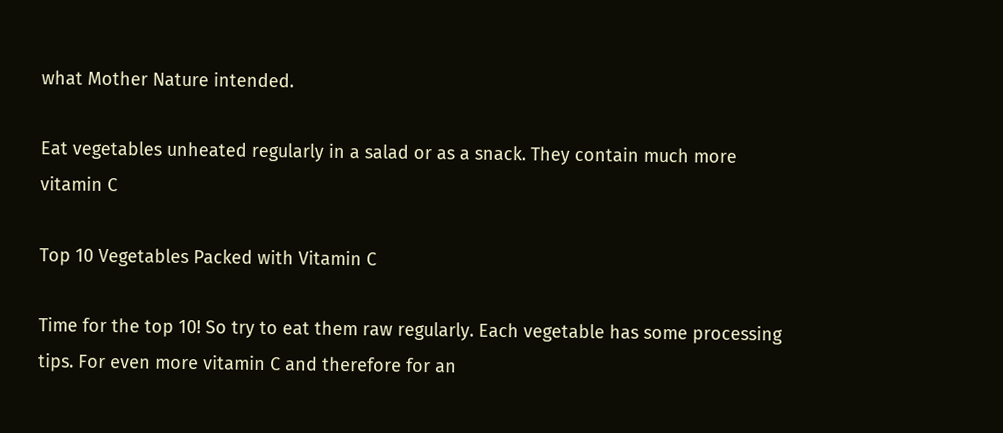what Mother Nature intended.

Eat vegetables unheated regularly in a salad or as a snack. They contain much more vitamin C

Top 10 Vegetables Packed with Vitamin C

Time for the top 10! So try to eat them raw regularly. Each vegetable has some processing tips. For even more vitamin C and therefore for an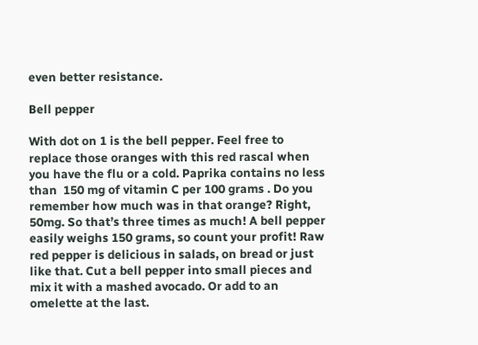even better resistance.

Bell pepper

With dot on 1 is the bell pepper. Feel free to replace those oranges with this red rascal when you have the flu or a cold. Paprika contains no less than  150 mg of vitamin C per 100 grams . Do you remember how much was in that orange? Right, 50mg. So that’s three times as much! A bell pepper easily weighs 150 grams, so count your profit! Raw red pepper is delicious in salads, on bread or just like that. Cut a bell pepper into small pieces and mix it with a mashed avocado. Or add to an omelette at the last.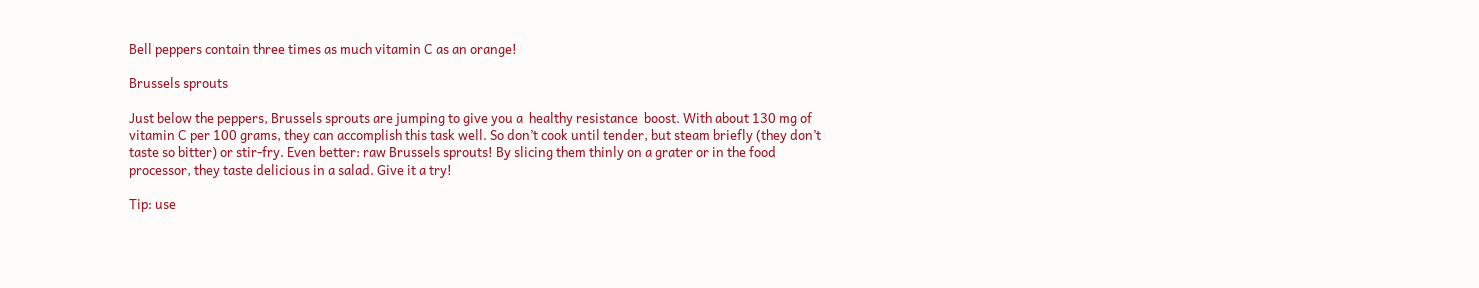Bell peppers contain three times as much vitamin C as an orange!

Brussels sprouts

Just below the peppers, Brussels sprouts are jumping to give you a  healthy resistance  boost. With about 130 mg of vitamin C per 100 grams, they can accomplish this task well. So don’t cook until tender, but steam briefly (they don’t taste so bitter) or stir-fry. Even better: raw Brussels sprouts! By slicing them thinly on a grater or in the food processor, they taste delicious in a salad. Give it a try!

Tip: use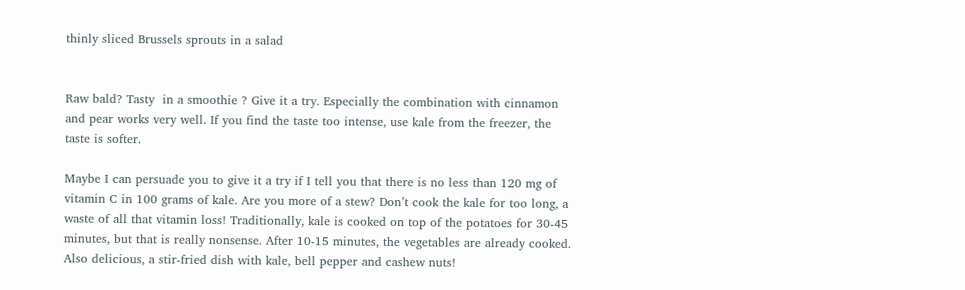thinly sliced Brussels sprouts in a salad


Raw bald? Tasty  in a smoothie ? Give it a try. Especially the combination with cinnamon and pear works very well. If you find the taste too intense, use kale from the freezer, the taste is softer.

Maybe I can persuade you to give it a try if I tell you that there is no less than 120 mg of vitamin C in 100 grams of kale. Are you more of a stew? Don’t cook the kale for too long, a waste of all that vitamin loss! Traditionally, kale is cooked on top of the potatoes for 30-45 minutes, but that is really nonsense. After 10-15 minutes, the vegetables are already cooked. Also delicious, a stir-fried dish with kale, bell pepper and cashew nuts!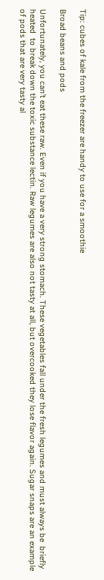Tip: cubes of kale from the freezer are handy to use for a smoothie

Broad beans and pods

Unfortunately, you can’t eat these raw. Even if you have a very strong stomach. These vegetables fall under the fresh legumes and must always be  briefly heated  to break down the toxic substance lectin. Raw legumes are also not tasty at all, but overcooked they lose flavor again. Sugar snaps are an example of pods that are very tasty al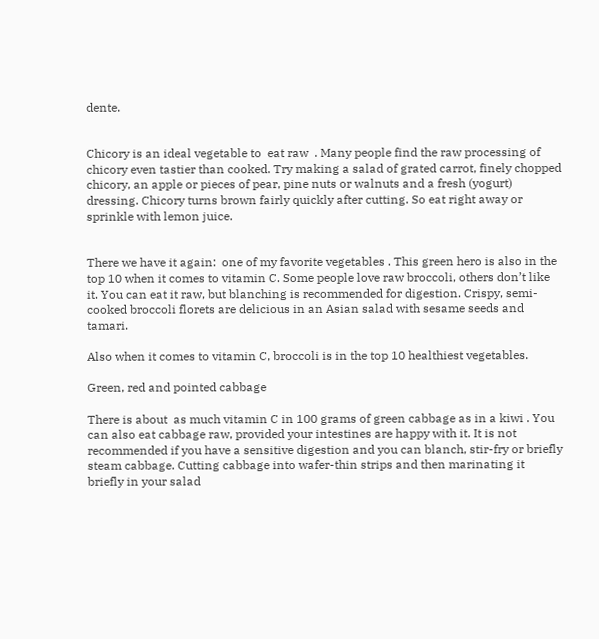dente.


Chicory is an ideal vegetable to  eat raw  . Many people find the raw processing of chicory even tastier than cooked. Try making a salad of grated carrot, finely chopped chicory, an apple or pieces of pear, pine nuts or walnuts and a fresh (yogurt) dressing. Chicory turns brown fairly quickly after cutting. So eat right away or sprinkle with lemon juice.


There we have it again:  one of my favorite vegetables . This green hero is also in the top 10 when it comes to vitamin C. Some people love raw broccoli, others don’t like it. You can eat it raw, but blanching is recommended for digestion. Crispy, semi-cooked broccoli florets are delicious in an Asian salad with sesame seeds and tamari.

Also when it comes to vitamin C, broccoli is in the top 10 healthiest vegetables.

Green, red and pointed cabbage

There is about  as much vitamin C in 100 grams of green cabbage as in a kiwi . You can also eat cabbage raw, provided your intestines are happy with it. It is not recommended if you have a sensitive digestion and you can blanch, stir-fry or briefly steam cabbage. Cutting cabbage into wafer-thin strips and then marinating it briefly in your salad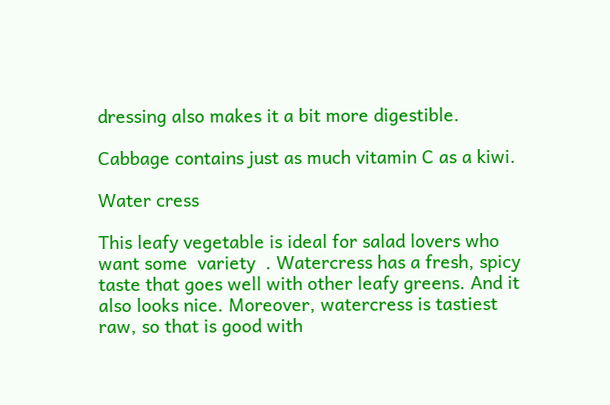dressing also makes it a bit more digestible.

Cabbage contains just as much vitamin C as a kiwi.

Water cress

This leafy vegetable is ideal for salad lovers who want some  variety  . Watercress has a fresh, spicy taste that goes well with other leafy greens. And it also looks nice. Moreover, watercress is tastiest raw, so that is good with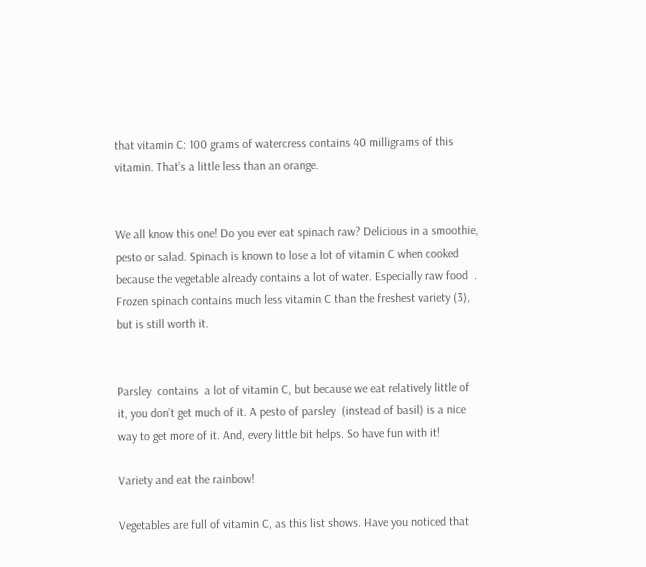that vitamin C: 100 grams of watercress contains 40 milligrams of this vitamin. That’s a little less than an orange.


We all know this one! Do you ever eat spinach raw? Delicious in a smoothie, pesto or salad. Spinach is known to lose a lot of vitamin C when cooked because the vegetable already contains a lot of water. Especially raw food  . Frozen spinach contains much less vitamin C than the freshest variety (3), but is still worth it.


Parsley  contains  a lot of vitamin C, but because we eat relatively little of it, you don’t get much of it. A pesto of parsley  (instead of basil) is a nice way to get more of it. And, every little bit helps. So have fun with it!

Variety and eat the rainbow!

Vegetables are full of vitamin C, as this list shows. Have you noticed that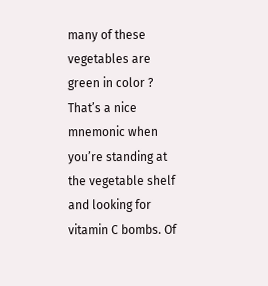many of these vegetables are green in color ? That’s a nice mnemonic when you’re standing at the vegetable shelf and looking for vitamin C bombs. Of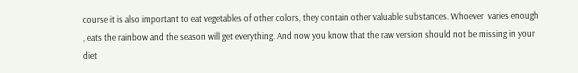course it is also important to eat vegetables of other colors, they contain other valuable substances. Whoever  varies enough , eats the rainbow and the season will get everything. And now you know that the raw version should not be missing in your diet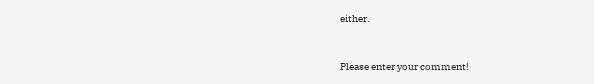either.


Please enter your comment!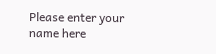Please enter your name here